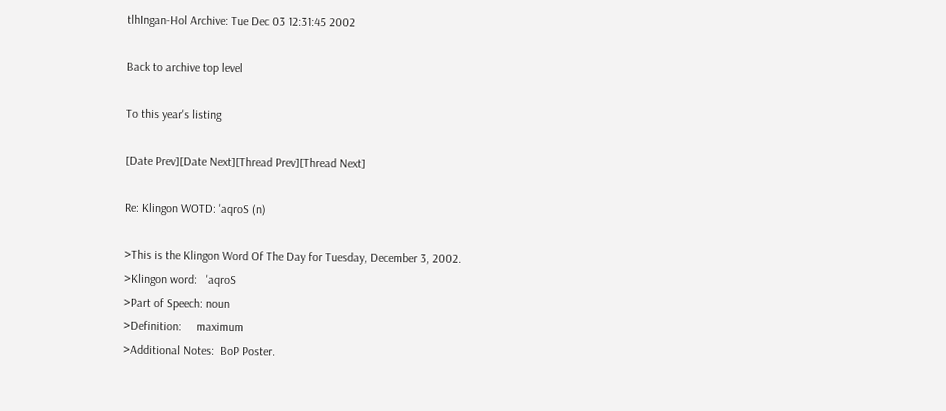tlhIngan-Hol Archive: Tue Dec 03 12:31:45 2002

Back to archive top level

To this year's listing

[Date Prev][Date Next][Thread Prev][Thread Next]

Re: Klingon WOTD: 'aqroS (n)

>This is the Klingon Word Of The Day for Tuesday, December 3, 2002.
>Klingon word:   'aqroS
>Part of Speech: noun
>Definition:     maximum
>Additional Notes:  BoP Poster.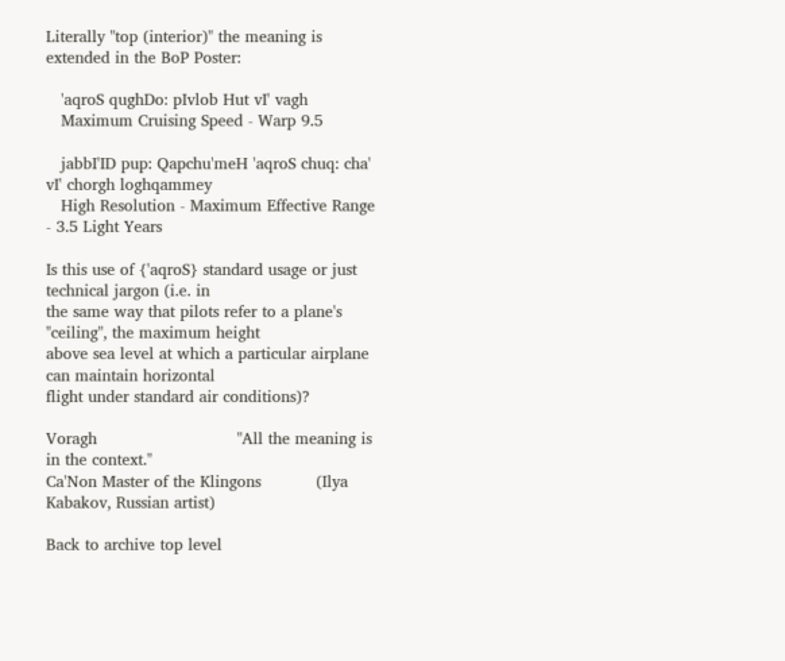Literally "top (interior)" the meaning is extended in the BoP Poster:

   'aqroS qughDo: pIvlob Hut vI' vagh
   Maximum Cruising Speed - Warp 9.5

   jabbI'ID pup: Qapchu'meH 'aqroS chuq: cha' vI' chorgh loghqammey
   High Resolution - Maximum Effective Range - 3.5 Light Years

Is this use of {'aqroS} standard usage or just technical jargon (i.e. in
the same way that pilots refer to a plane's "ceiling", the maximum height
above sea level at which a particular airplane can maintain horizontal
flight under standard air conditions)?

Voragh                            "All the meaning is in the context."
Ca'Non Master of the Klingons           (Ilya Kabakov, Russian artist)

Back to archive top level